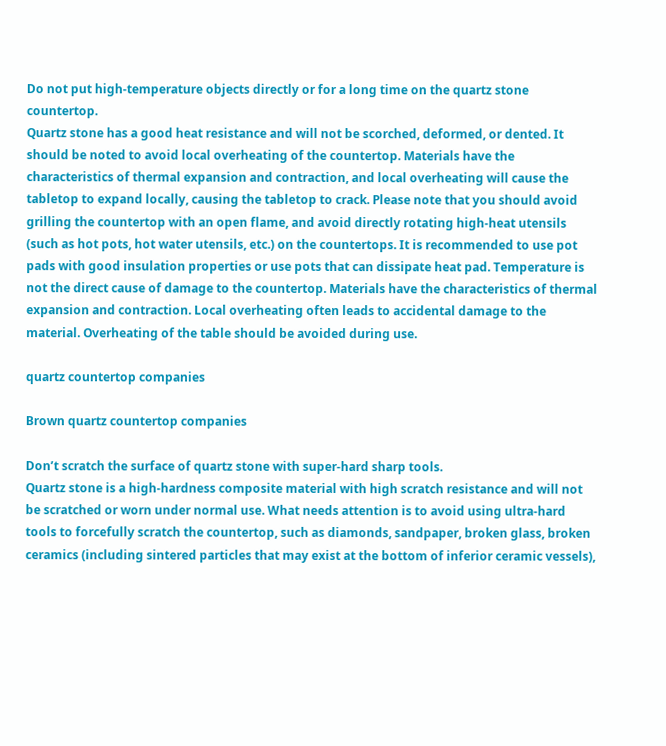Do not put high-temperature objects directly or for a long time on the quartz stone countertop.
Quartz stone has a good heat resistance and will not be scorched, deformed, or dented. It should be noted to avoid local overheating of the countertop. Materials have the characteristics of thermal expansion and contraction, and local overheating will cause the tabletop to expand locally, causing the tabletop to crack. Please note that you should avoid grilling the countertop with an open flame, and avoid directly rotating high-heat utensils (such as hot pots, hot water utensils, etc.) on the countertops. It is recommended to use pot pads with good insulation properties or use pots that can dissipate heat pad. Temperature is not the direct cause of damage to the countertop. Materials have the characteristics of thermal expansion and contraction. Local overheating often leads to accidental damage to the material. Overheating of the table should be avoided during use.

quartz countertop companies

Brown quartz countertop companies

Don’t scratch the surface of quartz stone with super-hard sharp tools.
Quartz stone is a high-hardness composite material with high scratch resistance and will not be scratched or worn under normal use. What needs attention is to avoid using ultra-hard tools to forcefully scratch the countertop, such as diamonds, sandpaper, broken glass, broken ceramics (including sintered particles that may exist at the bottom of inferior ceramic vessels),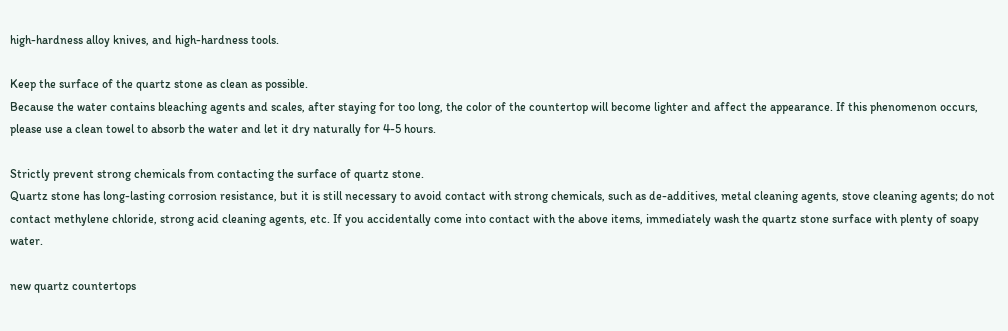high-hardness alloy knives, and high-hardness tools.

Keep the surface of the quartz stone as clean as possible.
Because the water contains bleaching agents and scales, after staying for too long, the color of the countertop will become lighter and affect the appearance. If this phenomenon occurs, please use a clean towel to absorb the water and let it dry naturally for 4-5 hours.

Strictly prevent strong chemicals from contacting the surface of quartz stone.
Quartz stone has long-lasting corrosion resistance, but it is still necessary to avoid contact with strong chemicals, such as de-additives, metal cleaning agents, stove cleaning agents; do not contact methylene chloride, strong acid cleaning agents, etc. If you accidentally come into contact with the above items, immediately wash the quartz stone surface with plenty of soapy water.

new quartz countertops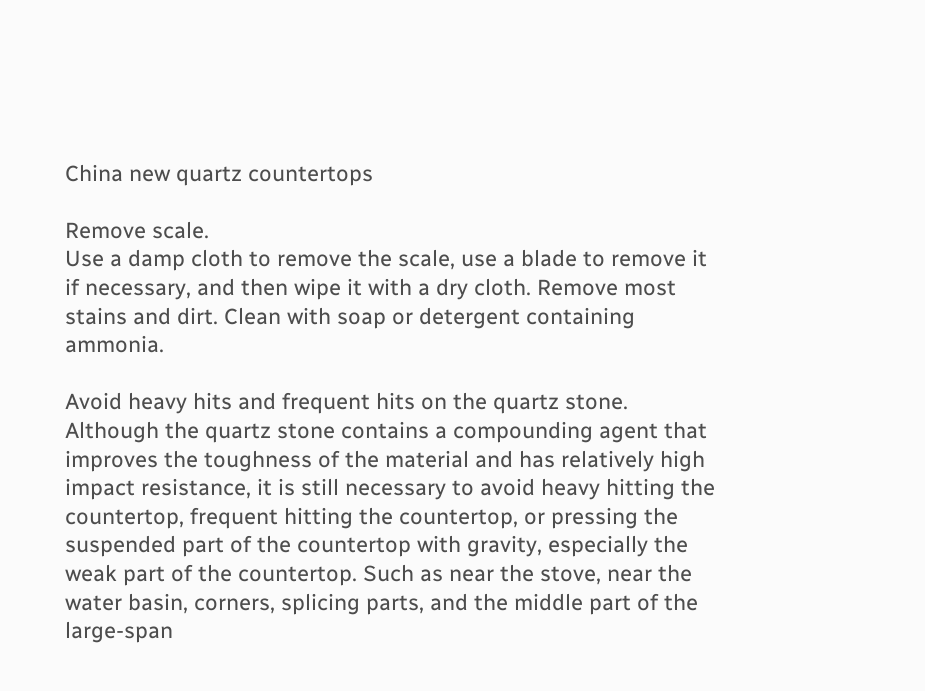China new quartz countertops

Remove scale.
Use a damp cloth to remove the scale, use a blade to remove it if necessary, and then wipe it with a dry cloth. Remove most stains and dirt. Clean with soap or detergent containing ammonia.

Avoid heavy hits and frequent hits on the quartz stone.
Although the quartz stone contains a compounding agent that improves the toughness of the material and has relatively high impact resistance, it is still necessary to avoid heavy hitting the countertop, frequent hitting the countertop, or pressing the suspended part of the countertop with gravity, especially the weak part of the countertop. Such as near the stove, near the water basin, corners, splicing parts, and the middle part of the large-span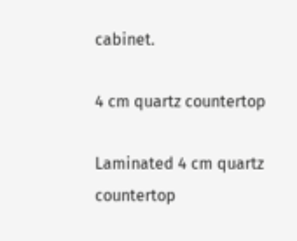cabinet.

4 cm quartz countertop

Laminated 4 cm quartz countertop